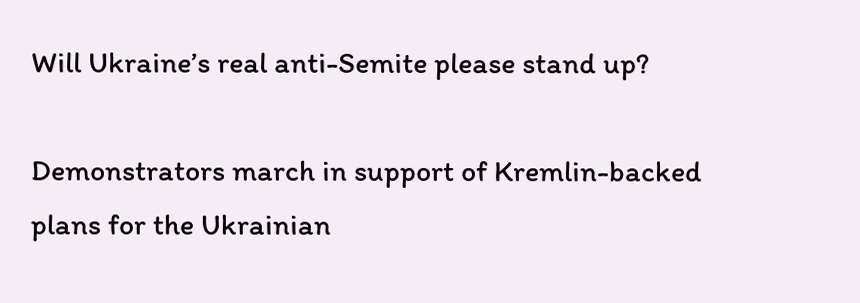Will Ukraine’s real anti-Semite please stand up?

Demonstrators march in support of Kremlin-backed plans for the Ukrainian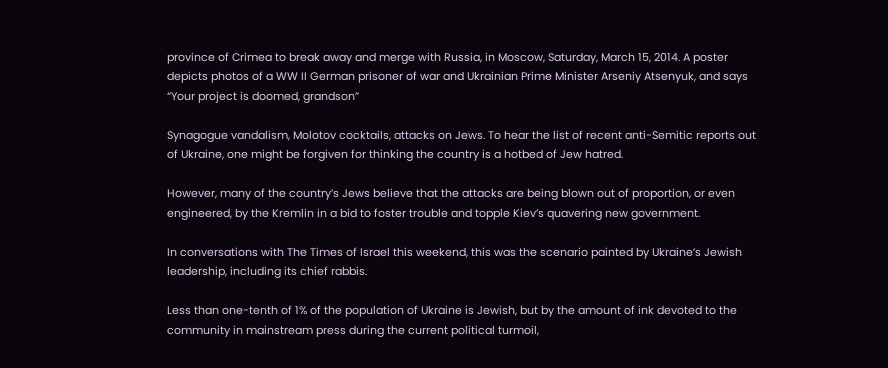province of Crimea to break away and merge with Russia, in Moscow, Saturday, March 15, 2014. A poster depicts photos of a WW II German prisoner of war and Ukrainian Prime Minister Arseniy Atsenyuk, and says “Your project is doomed, grandson”

Synagogue vandalism, Molotov cocktails, attacks on Jews. To hear the list of recent anti-Semitic reports out of Ukraine, one might be forgiven for thinking the country is a hotbed of Jew hatred.

However, many of the country’s Jews believe that the attacks are being blown out of proportion, or even engineered, by the Kremlin in a bid to foster trouble and topple Kiev’s quavering new government.

In conversations with The Times of Israel this weekend, this was the scenario painted by Ukraine’s Jewish leadership, including its chief rabbis.

Less than one-tenth of 1% of the population of Ukraine is Jewish, but by the amount of ink devoted to the community in mainstream press during the current political turmoil,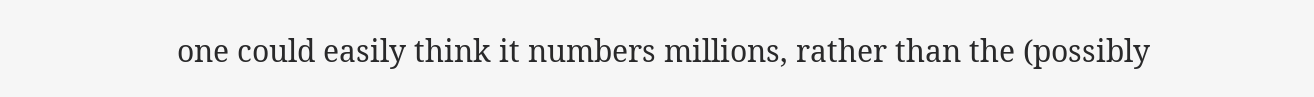one could easily think it numbers millions, rather than the (possibly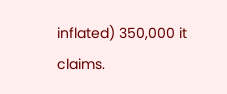inflated) 350,000 it claims.